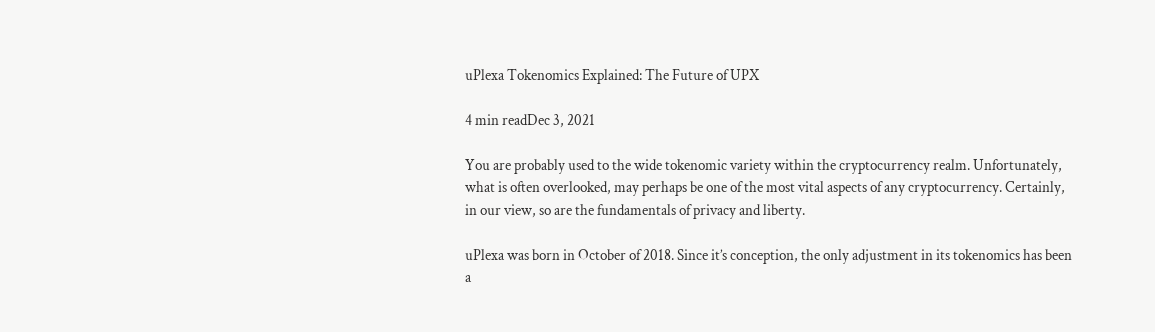uPlexa Tokenomics Explained: The Future of UPX

4 min readDec 3, 2021

You are probably used to the wide tokenomic variety within the cryptocurrency realm. Unfortunately, what is often overlooked, may perhaps be one of the most vital aspects of any cryptocurrency. Certainly, in our view, so are the fundamentals of privacy and liberty.

uPlexa was born in October of 2018. Since it’s conception, the only adjustment in its tokenomics has been a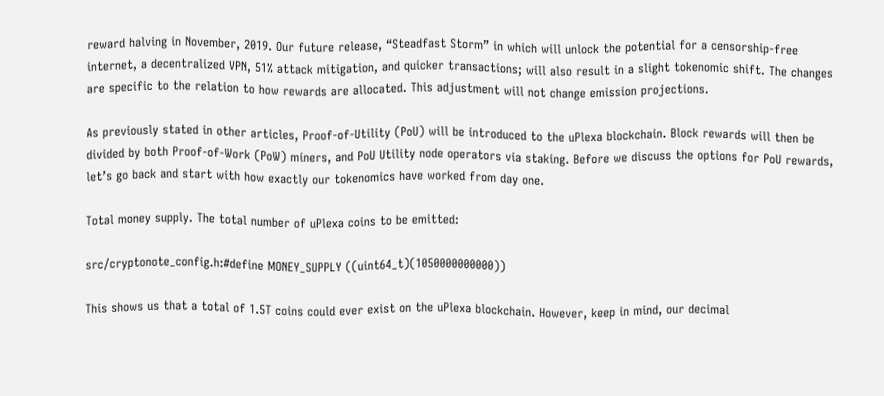reward halving in November, 2019. Our future release, “Steadfast Storm” in which will unlock the potential for a censorship-free internet, a decentralized VPN, 51% attack mitigation, and quicker transactions; will also result in a slight tokenomic shift. The changes are specific to the relation to how rewards are allocated. This adjustment will not change emission projections.

As previously stated in other articles, Proof-of-Utility (PoU) will be introduced to the uPlexa blockchain. Block rewards will then be divided by both Proof-of-Work (PoW) miners, and PoU Utility node operators via staking. Before we discuss the options for PoU rewards, let’s go back and start with how exactly our tokenomics have worked from day one.

Total money supply. The total number of uPlexa coins to be emitted:

src/cryptonote_config.h:#define MONEY_SUPPLY ((uint64_t)(1050000000000))

This shows us that a total of 1.5T coins could ever exist on the uPlexa blockchain. However, keep in mind, our decimal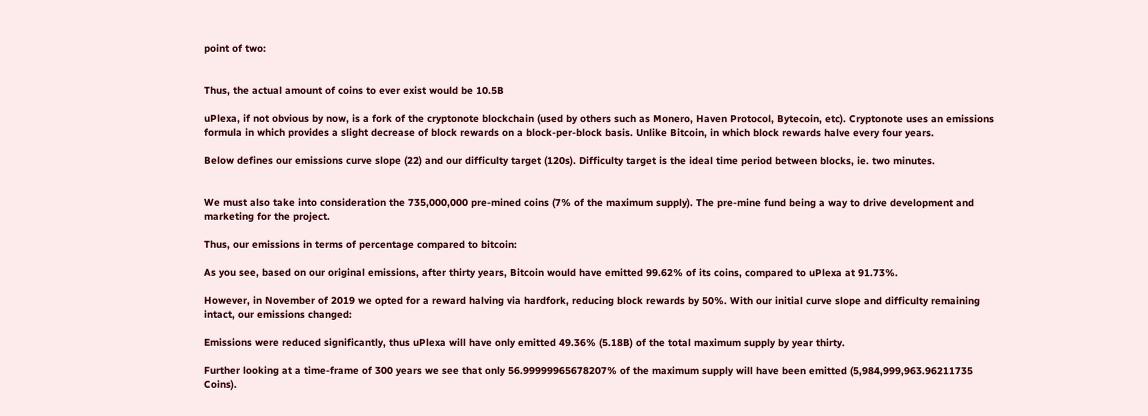point of two:


Thus, the actual amount of coins to ever exist would be 10.5B

uPlexa, if not obvious by now, is a fork of the cryptonote blockchain (used by others such as Monero, Haven Protocol, Bytecoin, etc). Cryptonote uses an emissions formula in which provides a slight decrease of block rewards on a block-per-block basis. Unlike Bitcoin, in which block rewards halve every four years.

Below defines our emissions curve slope (22) and our difficulty target (120s). Difficulty target is the ideal time period between blocks, ie. two minutes.


We must also take into consideration the 735,000,000 pre-mined coins (7% of the maximum supply). The pre-mine fund being a way to drive development and marketing for the project.

Thus, our emissions in terms of percentage compared to bitcoin:

As you see, based on our original emissions, after thirty years, Bitcoin would have emitted 99.62% of its coins, compared to uPlexa at 91.73%.

However, in November of 2019 we opted for a reward halving via hardfork, reducing block rewards by 50%. With our initial curve slope and difficulty remaining intact, our emissions changed:

Emissions were reduced significantly, thus uPlexa will have only emitted 49.36% (5.18B) of the total maximum supply by year thirty.

Further looking at a time-frame of 300 years we see that only 56.99999965678207% of the maximum supply will have been emitted (5,984,999,963.96211735 Coins).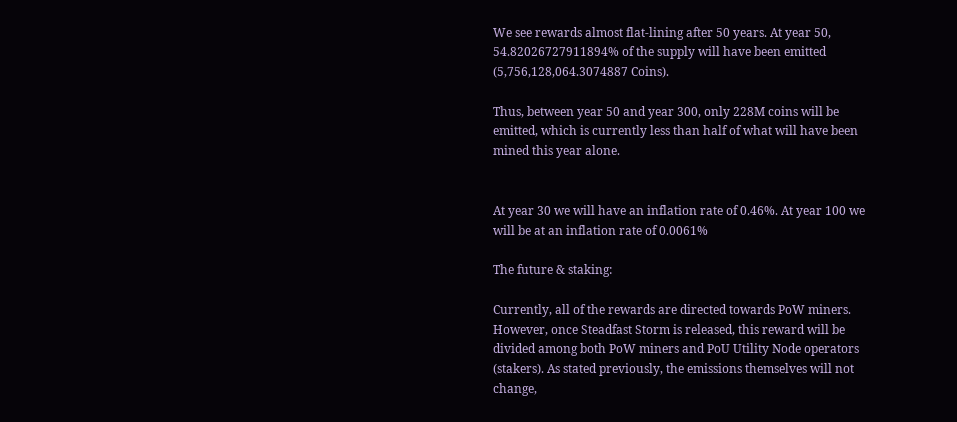We see rewards almost flat-lining after 50 years. At year 50, 54.82026727911894% of the supply will have been emitted (5,756,128,064.3074887 Coins).

Thus, between year 50 and year 300, only 228M coins will be emitted, which is currently less than half of what will have been mined this year alone.


At year 30 we will have an inflation rate of 0.46%. At year 100 we will be at an inflation rate of 0.0061%

The future & staking:

Currently, all of the rewards are directed towards PoW miners. However, once Steadfast Storm is released, this reward will be divided among both PoW miners and PoU Utility Node operators (stakers). As stated previously, the emissions themselves will not change,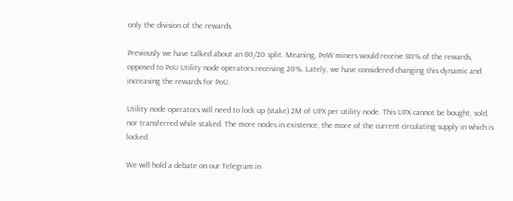only the division of the rewards.

Previously we have talked about an 80/20 split. Meaning, PoW miners would receive 80% of the rewards, opposed to PoU Utility node operators receiving 20%. Lately, we have considered changing this dynamic and increasing the rewards for PoU.

Utility node operators will need to lock up (stake) 2M of UPX per utility node. This UPX cannot be bought, sold, nor transferred while staked. The more nodes in existence, the more of the current circulating supply in which is locked.

We will hold a debate on our Telegram in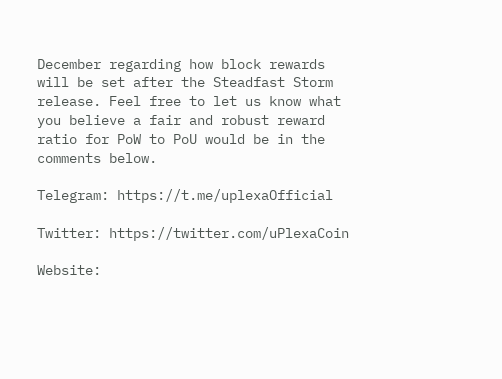December regarding how block rewards will be set after the Steadfast Storm release. Feel free to let us know what you believe a fair and robust reward ratio for PoW to PoU would be in the comments below.

Telegram: https://t.me/uplexaOfficial

Twitter: https://twitter.com/uPlexaCoin

Website: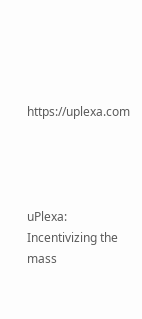https://uplexa.com




uPlexa: Incentivizing the mass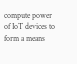compute power of IoT devices to form a means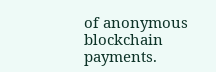of anonymous blockchain payments.